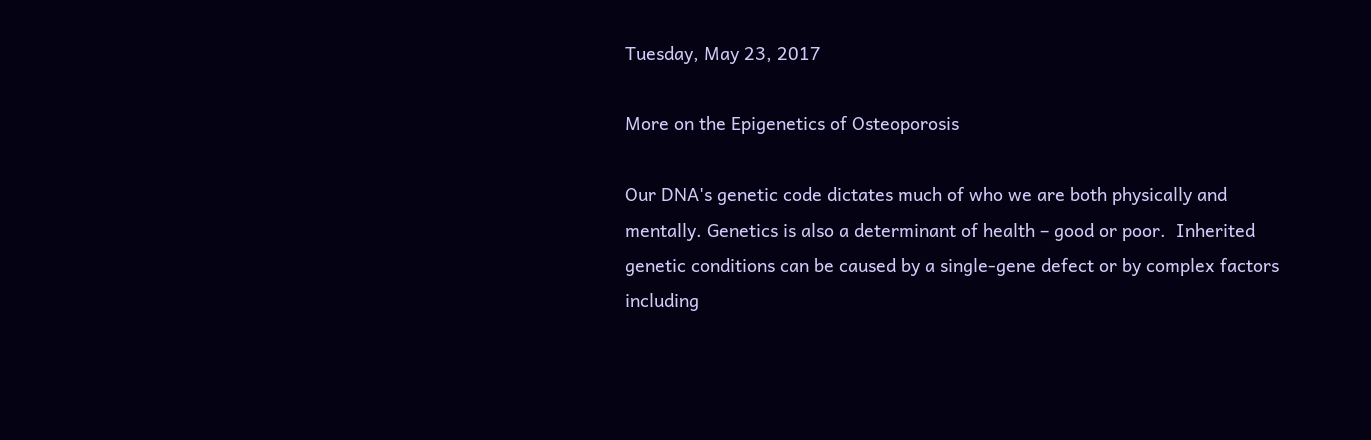Tuesday, May 23, 2017

More on the Epigenetics of Osteoporosis

Our DNA's genetic code dictates much of who we are both physically and mentally. Genetics is also a determinant of health – good or poor.  Inherited genetic conditions can be caused by a single-gene defect or by complex factors including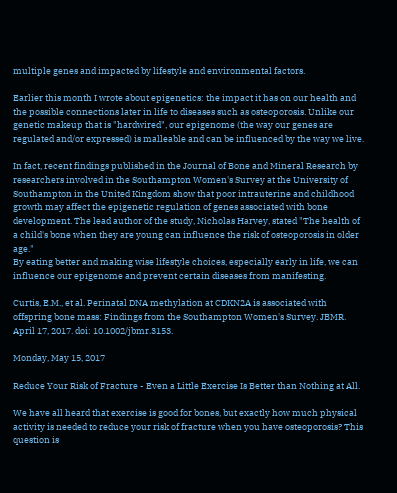multiple genes and impacted by lifestyle and environmental factors.

Earlier this month I wrote about epigenetics: the impact it has on our health and the possible connections later in life to diseases such as osteoporosis. Unlike our genetic makeup that is "hardwired", our epigenome (the way our genes are regulated and/or expressed) is malleable and can be influenced by the way we live.

In fact, recent findings published in the Journal of Bone and Mineral Research by researchers involved in the Southampton Women's Survey at the University of Southampton in the United Kingdom show that poor intrauterine and childhood growth may affect the epigenetic regulation of genes associated with bone development. The lead author of the study, Nicholas Harvey, stated "The health of a child's bone when they are young can influence the risk of osteoporosis in older age."
By eating better and making wise lifestyle choices, especially early in life, we can influence our epigenome and prevent certain diseases from manifesting.

Curtis, E.M., et al. Perinatal DNA methylation at CDKN2A is associated with offspring bone mass: Findings from the Southampton Women's Survey. JBMR. April 17, 2017. doi: 10.1002/jbmr.3153.

Monday, May 15, 2017

Reduce Your Risk of Fracture - Even a Little Exercise Is Better than Nothing at All.

We have all heard that exercise is good for bones, but exactly how much physical activity is needed to reduce your risk of fracture when you have osteoporosis? This question is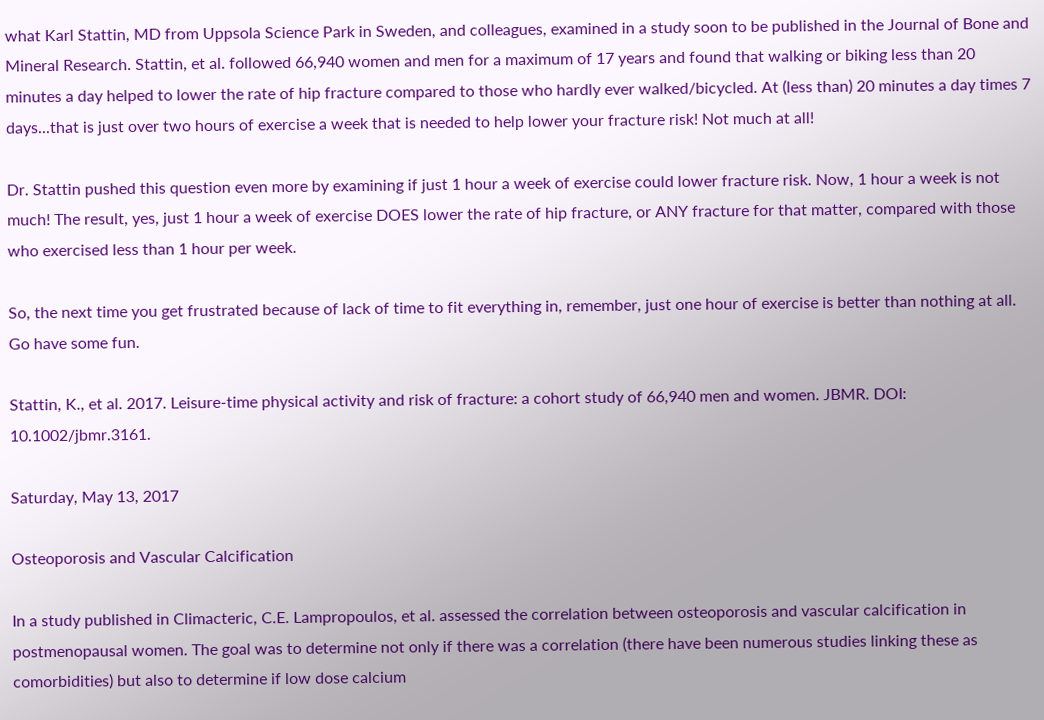what Karl Stattin, MD from Uppsola Science Park in Sweden, and colleagues, examined in a study soon to be published in the Journal of Bone and Mineral Research. Stattin, et al. followed 66,940 women and men for a maximum of 17 years and found that walking or biking less than 20 minutes a day helped to lower the rate of hip fracture compared to those who hardly ever walked/bicycled. At (less than) 20 minutes a day times 7 days...that is just over two hours of exercise a week that is needed to help lower your fracture risk! Not much at all!

Dr. Stattin pushed this question even more by examining if just 1 hour a week of exercise could lower fracture risk. Now, 1 hour a week is not much! The result, yes, just 1 hour a week of exercise DOES lower the rate of hip fracture, or ANY fracture for that matter, compared with those who exercised less than 1 hour per week.

So, the next time you get frustrated because of lack of time to fit everything in, remember, just one hour of exercise is better than nothing at all. Go have some fun.

Stattin, K., et al. 2017. Leisure-time physical activity and risk of fracture: a cohort study of 66,940 men and women. JBMR. DOI: 10.1002/jbmr.3161.

Saturday, May 13, 2017

Osteoporosis and Vascular Calcification

In a study published in Climacteric, C.E. Lampropoulos, et al. assessed the correlation between osteoporosis and vascular calcification in postmenopausal women. The goal was to determine not only if there was a correlation (there have been numerous studies linking these as comorbidities) but also to determine if low dose calcium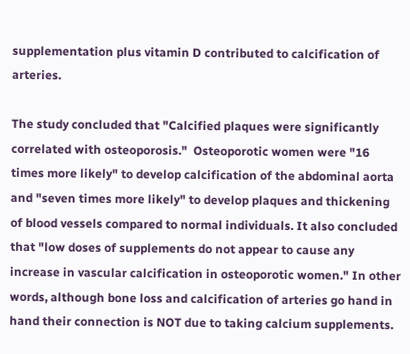supplementation plus vitamin D contributed to calcification of arteries.

The study concluded that "Calcified plaques were significantly correlated with osteoporosis."  Osteoporotic women were "16 times more likely" to develop calcification of the abdominal aorta and "seven times more likely" to develop plaques and thickening of blood vessels compared to normal individuals. It also concluded that "low doses of supplements do not appear to cause any increase in vascular calcification in osteoporotic women." In other words, although bone loss and calcification of arteries go hand in hand their connection is NOT due to taking calcium supplements.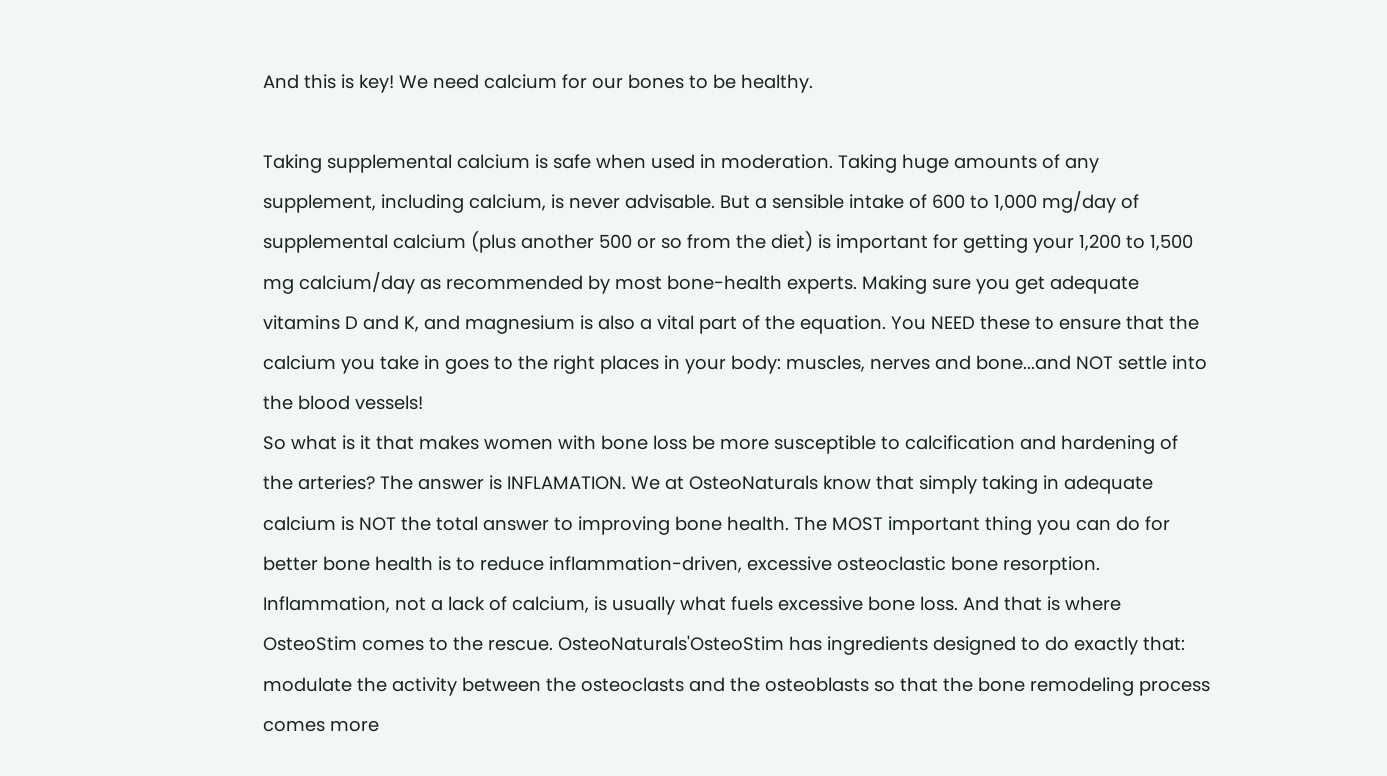And this is key! We need calcium for our bones to be healthy.

Taking supplemental calcium is safe when used in moderation. Taking huge amounts of any supplement, including calcium, is never advisable. But a sensible intake of 600 to 1,000 mg/day of supplemental calcium (plus another 500 or so from the diet) is important for getting your 1,200 to 1,500 mg calcium/day as recommended by most bone-health experts. Making sure you get adequate vitamins D and K, and magnesium is also a vital part of the equation. You NEED these to ensure that the calcium you take in goes to the right places in your body: muscles, nerves and bone...and NOT settle into the blood vessels!
So what is it that makes women with bone loss be more susceptible to calcification and hardening of the arteries? The answer is INFLAMATION. We at OsteoNaturals know that simply taking in adequate calcium is NOT the total answer to improving bone health. The MOST important thing you can do for better bone health is to reduce inflammation-driven, excessive osteoclastic bone resorption. Inflammation, not a lack of calcium, is usually what fuels excessive bone loss. And that is where OsteoStim comes to the rescue. OsteoNaturals'OsteoStim has ingredients designed to do exactly that: modulate the activity between the osteoclasts and the osteoblasts so that the bone remodeling process comes more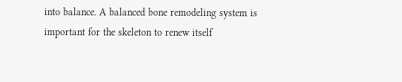into balance. A balanced bone remodeling system is important for the skeleton to renew itself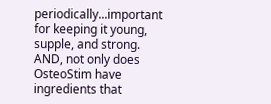periodically...important for keeping it young, supple, and strong. AND, not only does OsteoStim have ingredients that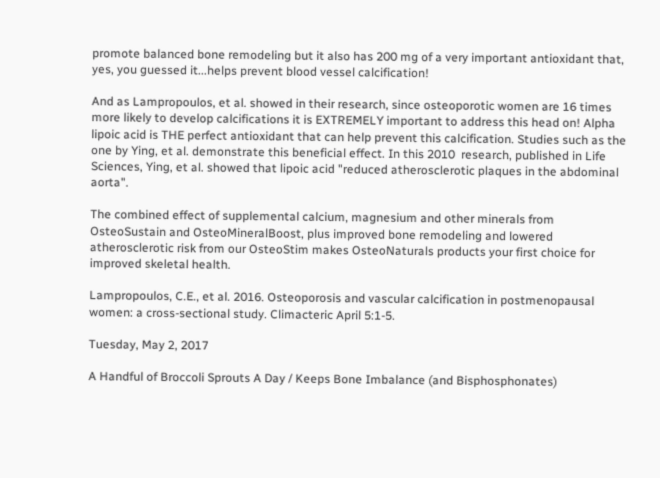promote balanced bone remodeling but it also has 200 mg of a very important antioxidant that, yes, you guessed it...helps prevent blood vessel calcification!

And as Lampropoulos, et al. showed in their research, since osteoporotic women are 16 times more likely to develop calcifications it is EXTREMELY important to address this head on! Alpha lipoic acid is THE perfect antioxidant that can help prevent this calcification. Studies such as the one by Ying, et al. demonstrate this beneficial effect. In this 2010  research, published in Life Sciences, Ying, et al. showed that lipoic acid "reduced atherosclerotic plaques in the abdominal aorta".

The combined effect of supplemental calcium, magnesium and other minerals from OsteoSustain and OsteoMineralBoost, plus improved bone remodeling and lowered atherosclerotic risk from our OsteoStim makes OsteoNaturals products your first choice for improved skeletal health.

Lampropoulos, C.E., et al. 2016. Osteoporosis and vascular calcification in postmenopausal women: a cross-sectional study. Climacteric April 5:1-5.

Tuesday, May 2, 2017

A Handful of Broccoli Sprouts A Day / Keeps Bone Imbalance (and Bisphosphonates)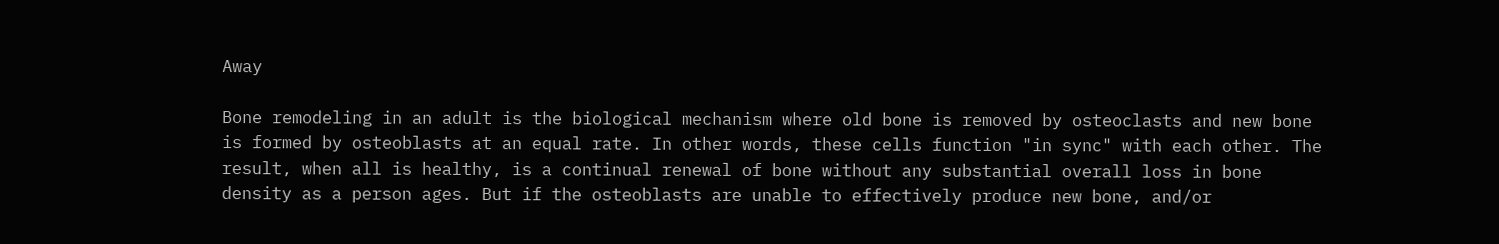Away

Bone remodeling in an adult is the biological mechanism where old bone is removed by osteoclasts and new bone is formed by osteoblasts at an equal rate. In other words, these cells function "in sync" with each other. The result, when all is healthy, is a continual renewal of bone without any substantial overall loss in bone density as a person ages. But if the osteoblasts are unable to effectively produce new bone, and/or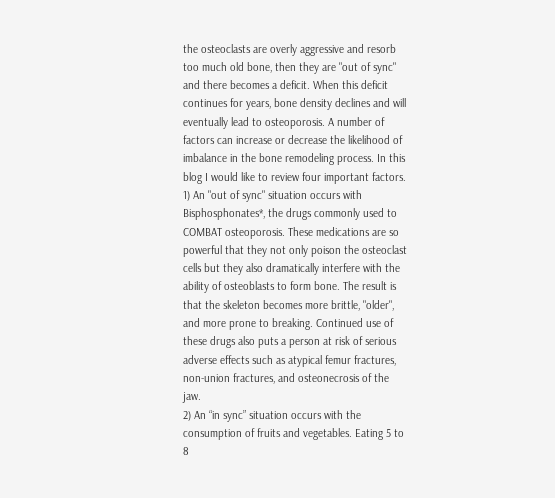the osteoclasts are overly aggressive and resorb too much old bone, then they are "out of sync" and there becomes a deficit. When this deficit continues for years, bone density declines and will eventually lead to osteoporosis. A number of factors can increase or decrease the likelihood of imbalance in the bone remodeling process. In this blog I would like to review four important factors.
1) An "out of sync" situation occurs with Bisphosphonates*, the drugs commonly used to COMBAT osteoporosis. These medications are so powerful that they not only poison the osteoclast cells but they also dramatically interfere with the ability of osteoblasts to form bone. The result is that the skeleton becomes more brittle, "older", and more prone to breaking. Continued use of these drugs also puts a person at risk of serious adverse effects such as atypical femur fractures, non-union fractures, and osteonecrosis of the jaw.
2) An “in sync” situation occurs with the consumption of fruits and vegetables. Eating 5 to 8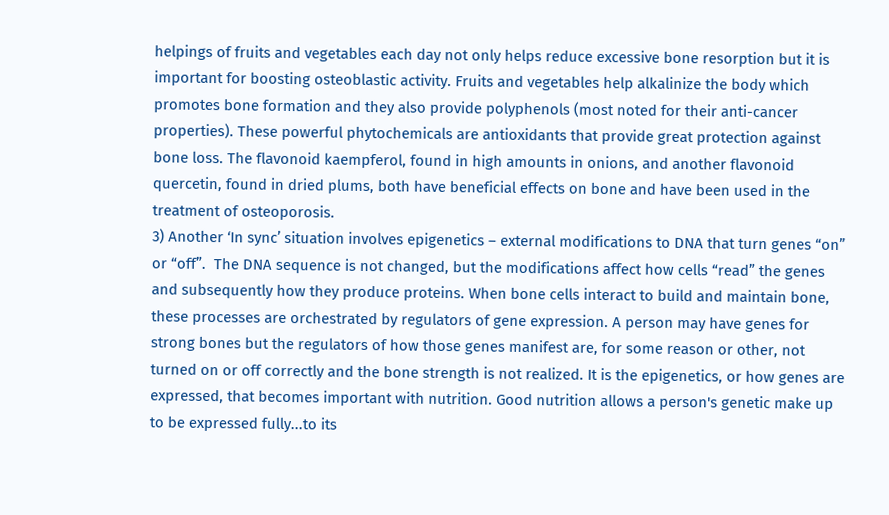helpings of fruits and vegetables each day not only helps reduce excessive bone resorption but it is important for boosting osteoblastic activity. Fruits and vegetables help alkalinize the body which promotes bone formation and they also provide polyphenols (most noted for their anti-cancer properties). These powerful phytochemicals are antioxidants that provide great protection against bone loss. The flavonoid kaempferol, found in high amounts in onions, and another flavonoid quercetin, found in dried plums, both have beneficial effects on bone and have been used in the treatment of osteoporosis.
3) Another ‘In sync’ situation involves epigenetics – external modifications to DNA that turn genes “on” or “off”.  The DNA sequence is not changed, but the modifications affect how cells “read” the genes and subsequently how they produce proteins. When bone cells interact to build and maintain bone, these processes are orchestrated by regulators of gene expression. A person may have genes for strong bones but the regulators of how those genes manifest are, for some reason or other, not turned on or off correctly and the bone strength is not realized. It is the epigenetics, or how genes are expressed, that becomes important with nutrition. Good nutrition allows a person's genetic make up to be expressed fully...to its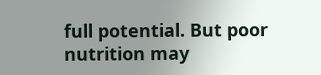full potential. But poor nutrition may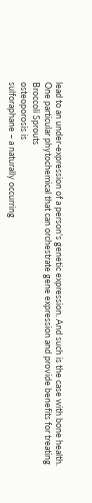lead to an under-expression of a person's genetic expression. And such is the case with bone health.
One particular phytochemical that can orchestrate gene expression and provide benefits for treating
Broccoli Sprouts
osteoporosis is
sulforaphane – a naturally occurring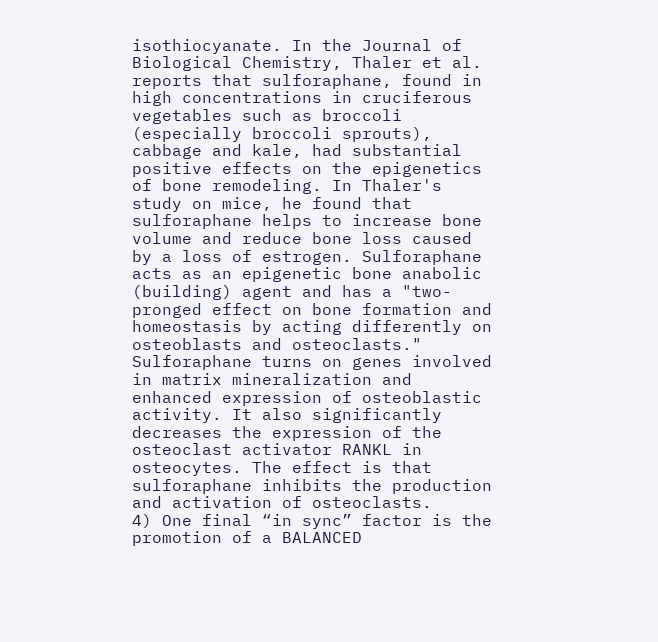isothiocyanate. In the Journal of Biological Chemistry, Thaler et al. reports that sulforaphane, found in high concentrations in cruciferous vegetables such as broccoli (especially broccoli sprouts), cabbage and kale, had substantial positive effects on the epigenetics of bone remodeling. In Thaler's study on mice, he found that sulforaphane helps to increase bone volume and reduce bone loss caused by a loss of estrogen. Sulforaphane acts as an epigenetic bone anabolic (building) agent and has a "two-pronged effect on bone formation and homeostasis by acting differently on osteoblasts and osteoclasts." Sulforaphane turns on genes involved in matrix mineralization and enhanced expression of osteoblastic activity. It also significantly decreases the expression of the osteoclast activator RANKL in osteocytes. The effect is that sulforaphane inhibits the production and activation of osteoclasts.
4) One final “in sync” factor is the promotion of a BALANCED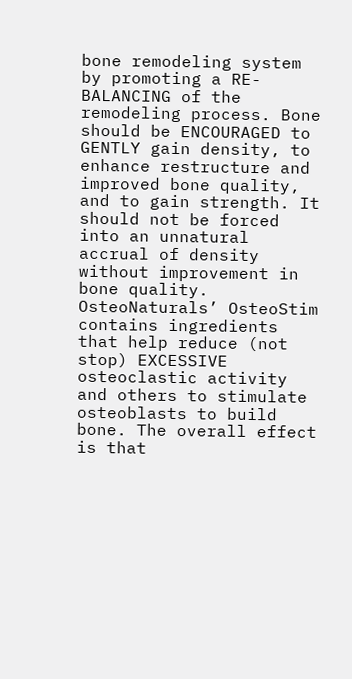bone remodeling system by promoting a RE-BALANCING of the remodeling process. Bone should be ENCOURAGED to GENTLY gain density, to enhance restructure and improved bone quality, and to gain strength. It should not be forced into an unnatural accrual of density without improvement in bone quality. OsteoNaturals’ OsteoStim contains ingredients that help reduce (not stop) EXCESSIVE osteoclastic activity and others to stimulate osteoblasts to build bone. The overall effect is that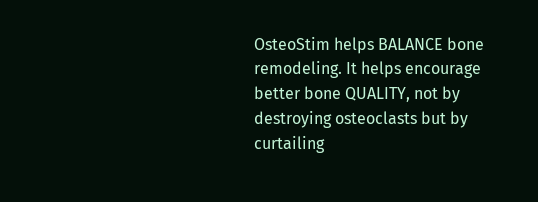OsteoStim helps BALANCE bone remodeling. It helps encourage better bone QUALITY, not by destroying osteoclasts but by curtailing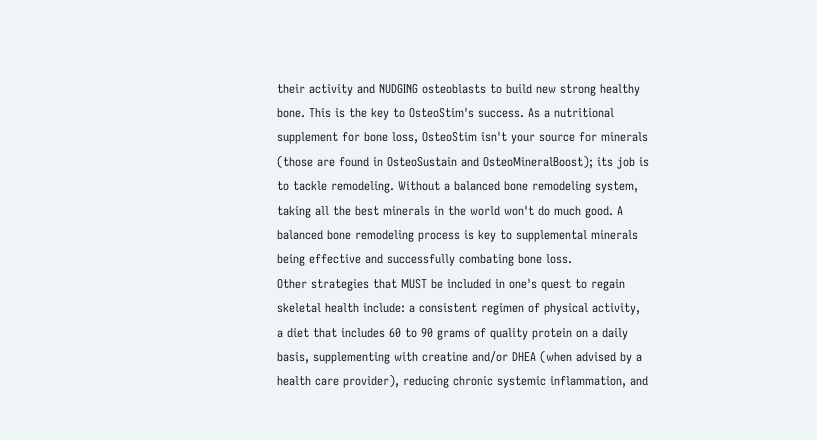their activity and NUDGING osteoblasts to build new strong healthy bone. This is the key to OsteoStim's success. As a nutritional supplement for bone loss, OsteoStim isn't your source for minerals (those are found in OsteoSustain and OsteoMineralBoost); its job is to tackle remodeling. Without a balanced bone remodeling system, taking all the best minerals in the world won't do much good. A balanced bone remodeling process is key to supplemental minerals being effective and successfully combating bone loss.
Other strategies that MUST be included in one's quest to regain skeletal health include: a consistent regimen of physical activity, a diet that includes 60 to 90 grams of quality protein on a daily basis, supplementing with creatine and/or DHEA (when advised by a health care provider), reducing chronic systemic inflammation, and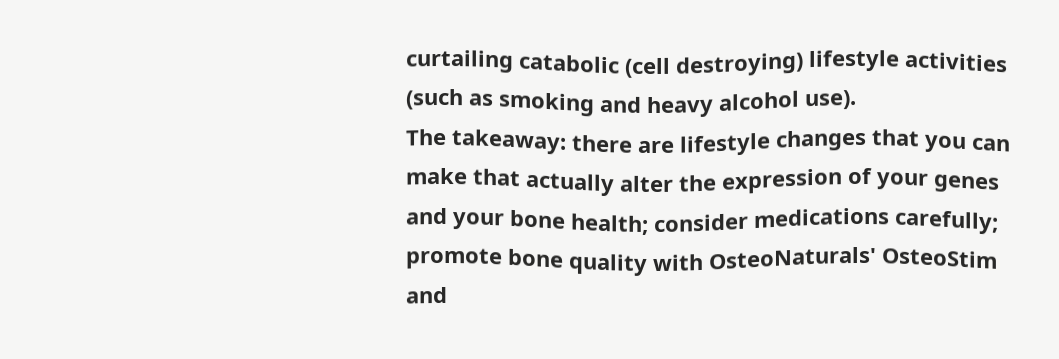curtailing catabolic (cell destroying) lifestyle activities (such as smoking and heavy alcohol use).
The takeaway: there are lifestyle changes that you can make that actually alter the expression of your genes and your bone health; consider medications carefully; promote bone quality with OsteoNaturals' OsteoStim and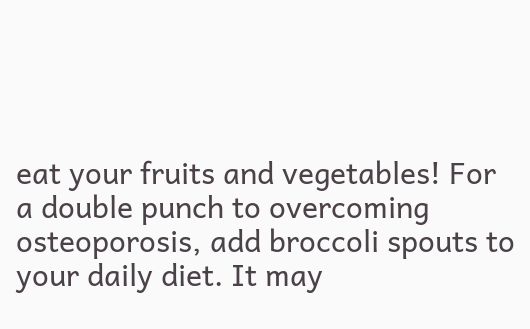eat your fruits and vegetables! For a double punch to overcoming osteoporosis, add broccoli spouts to your daily diet. It may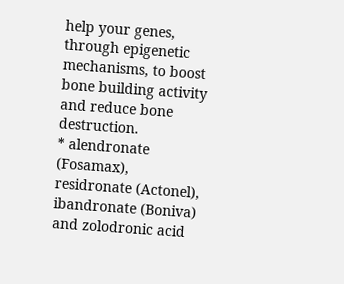help your genes, through epigenetic mechanisms, to boost bone building activity and reduce bone destruction.
* alendronate (Fosamax), residronate (Actonel), ibandronate (Boniva) and zolodronic acid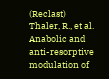(Reclast)
Thaler, R., et al. Anabolic and anti-resorptive modulation of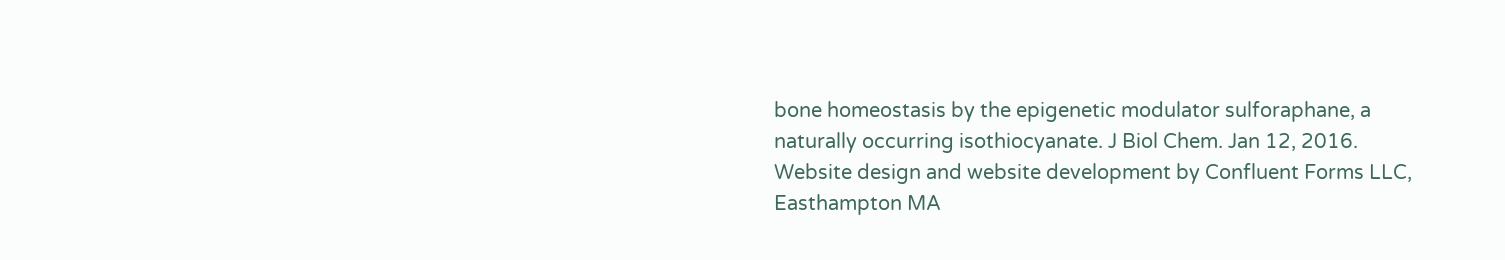bone homeostasis by the epigenetic modulator sulforaphane, a naturally occurring isothiocyanate. J Biol Chem. Jan 12, 2016.
Website design and website development by Confluent Forms LLC, Easthampton MA